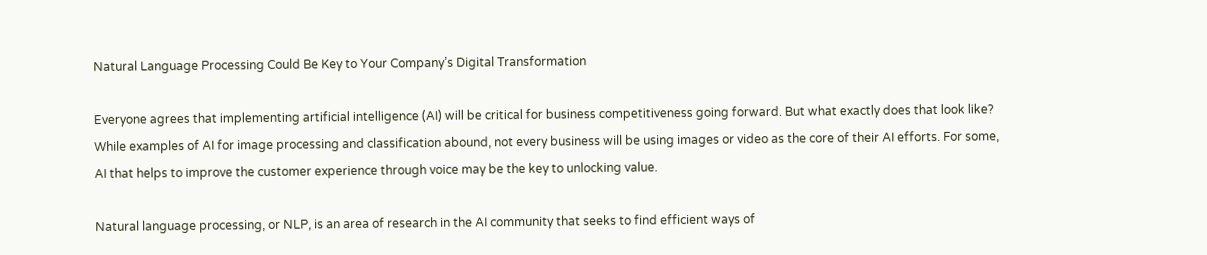Natural Language Processing Could Be Key to Your Company’s Digital Transformation

Everyone agrees that implementing artificial intelligence (AI) will be critical for business competitiveness going forward. But what exactly does that look like? While examples of AI for image processing and classification abound, not every business will be using images or video as the core of their AI efforts. For some, AI that helps to improve the customer experience through voice may be the key to unlocking value.

Natural language processing, or NLP, is an area of research in the AI community that seeks to find efficient ways of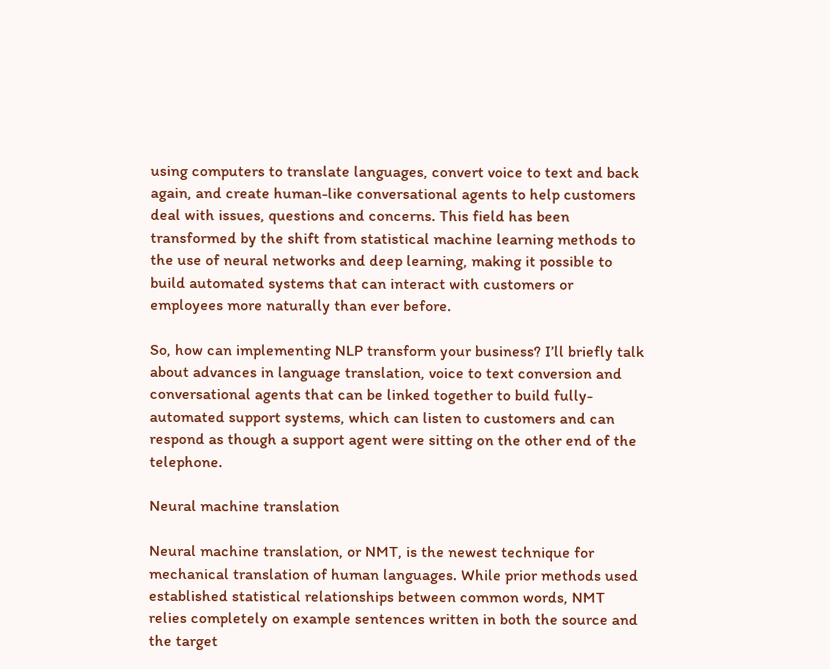using computers to translate languages, convert voice to text and back again, and create human-like conversational agents to help customers deal with issues, questions and concerns. This field has been transformed by the shift from statistical machine learning methods to the use of neural networks and deep learning, making it possible to build automated systems that can interact with customers or employees more naturally than ever before.

So, how can implementing NLP transform your business? I’ll briefly talk about advances in language translation, voice to text conversion and conversational agents that can be linked together to build fully-automated support systems, which can listen to customers and can respond as though a support agent were sitting on the other end of the telephone.

Neural machine translation

Neural machine translation, or NMT, is the newest technique for mechanical translation of human languages. While prior methods used established statistical relationships between common words, NMT relies completely on example sentences written in both the source and the target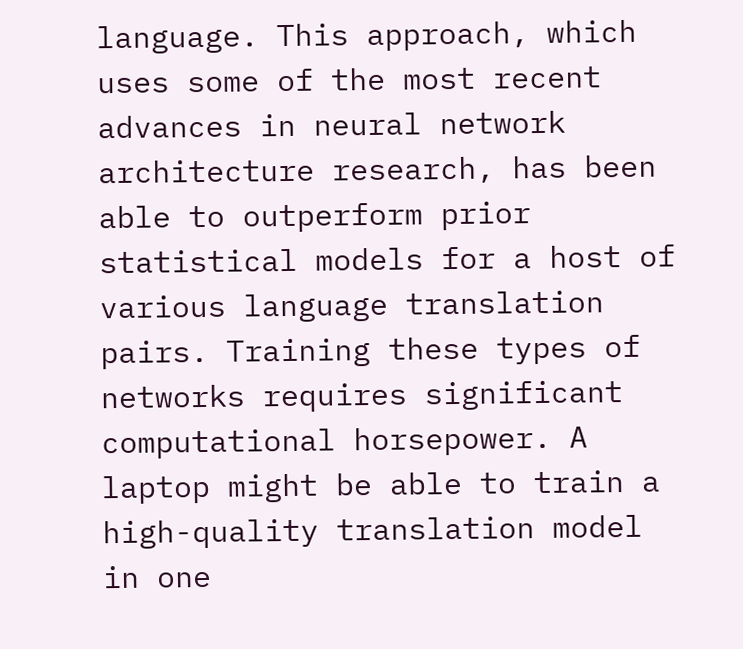language. This approach, which uses some of the most recent advances in neural network architecture research, has been able to outperform prior statistical models for a host of various language translation pairs. Training these types of networks requires significant computational horsepower. A laptop might be able to train a high-quality translation model in one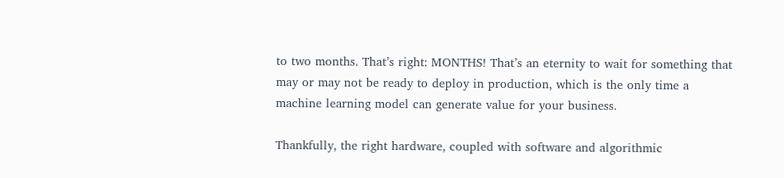to two months. That’s right: MONTHS! That’s an eternity to wait for something that may or may not be ready to deploy in production, which is the only time a machine learning model can generate value for your business.

Thankfully, the right hardware, coupled with software and algorithmic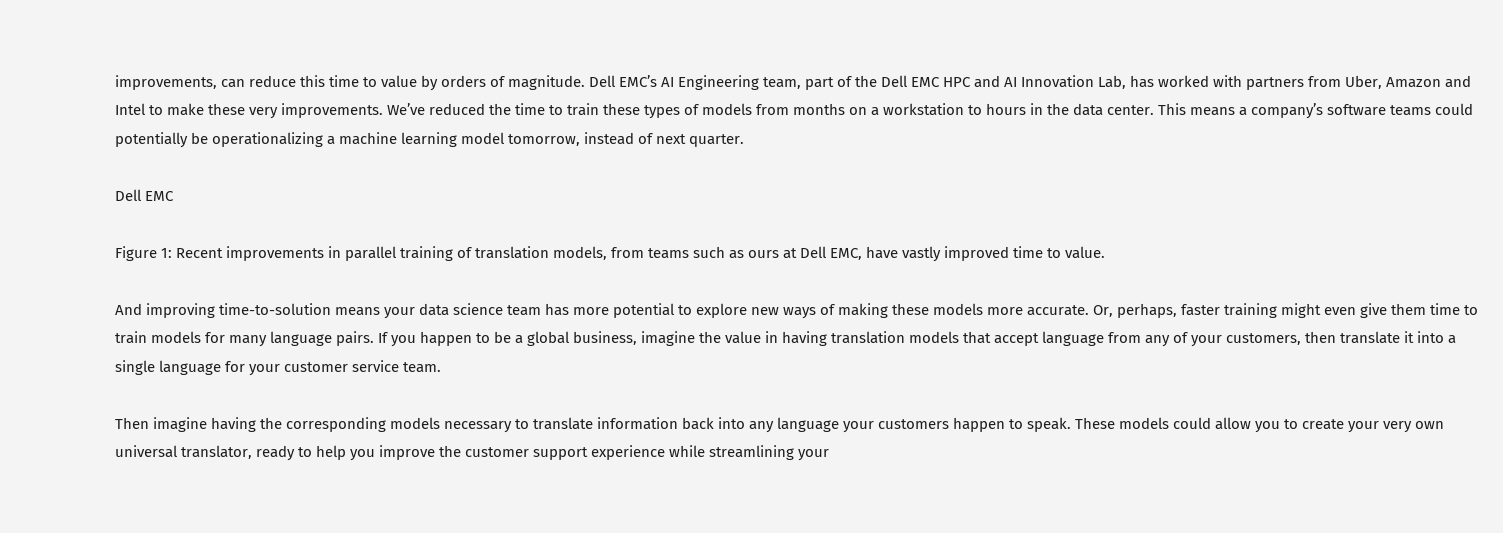improvements, can reduce this time to value by orders of magnitude. Dell EMC’s AI Engineering team, part of the Dell EMC HPC and AI Innovation Lab, has worked with partners from Uber, Amazon and Intel to make these very improvements. We’ve reduced the time to train these types of models from months on a workstation to hours in the data center. This means a company’s software teams could potentially be operationalizing a machine learning model tomorrow, instead of next quarter.

Dell EMC

Figure 1: Recent improvements in parallel training of translation models, from teams such as ours at Dell EMC, have vastly improved time to value.

And improving time-to-solution means your data science team has more potential to explore new ways of making these models more accurate. Or, perhaps, faster training might even give them time to train models for many language pairs. If you happen to be a global business, imagine the value in having translation models that accept language from any of your customers, then translate it into a single language for your customer service team.

Then imagine having the corresponding models necessary to translate information back into any language your customers happen to speak. These models could allow you to create your very own universal translator, ready to help you improve the customer support experience while streamlining your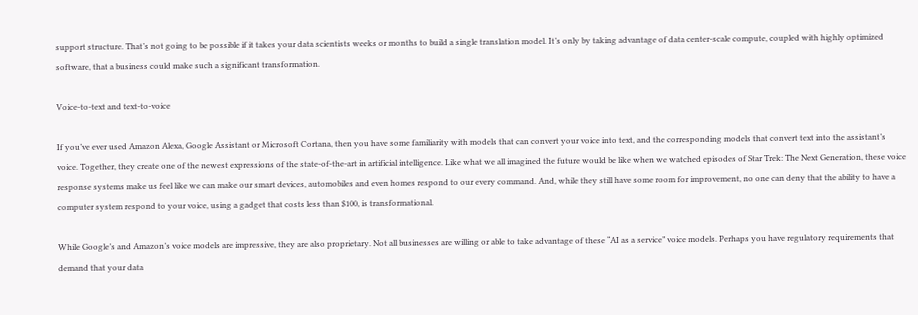support structure. That’s not going to be possible if it takes your data scientists weeks or months to build a single translation model. It’s only by taking advantage of data center-scale compute, coupled with highly optimized software, that a business could make such a significant transformation.

Voice-to-text and text-to-voice

If you’ve ever used Amazon Alexa, Google Assistant or Microsoft Cortana, then you have some familiarity with models that can convert your voice into text, and the corresponding models that convert text into the assistant’s voice. Together, they create one of the newest expressions of the state-of-the-art in artificial intelligence. Like what we all imagined the future would be like when we watched episodes of Star Trek: The Next Generation, these voice response systems make us feel like we can make our smart devices, automobiles and even homes respond to our every command. And, while they still have some room for improvement, no one can deny that the ability to have a computer system respond to your voice, using a gadget that costs less than $100, is transformational.

While Google’s and Amazon’s voice models are impressive, they are also proprietary. Not all businesses are willing or able to take advantage of these “AI as a service” voice models. Perhaps you have regulatory requirements that demand that your data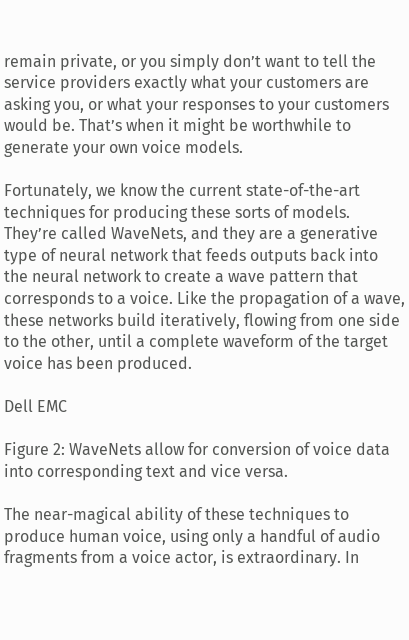remain private, or you simply don’t want to tell the service providers exactly what your customers are asking you, or what your responses to your customers would be. That’s when it might be worthwhile to generate your own voice models.

Fortunately, we know the current state-of-the-art techniques for producing these sorts of models. They’re called WaveNets, and they are a generative type of neural network that feeds outputs back into the neural network to create a wave pattern that corresponds to a voice. Like the propagation of a wave, these networks build iteratively, flowing from one side to the other, until a complete waveform of the target voice has been produced.

Dell EMC

Figure 2: WaveNets allow for conversion of voice data into corresponding text and vice versa.

The near-magical ability of these techniques to produce human voice, using only a handful of audio fragments from a voice actor, is extraordinary. In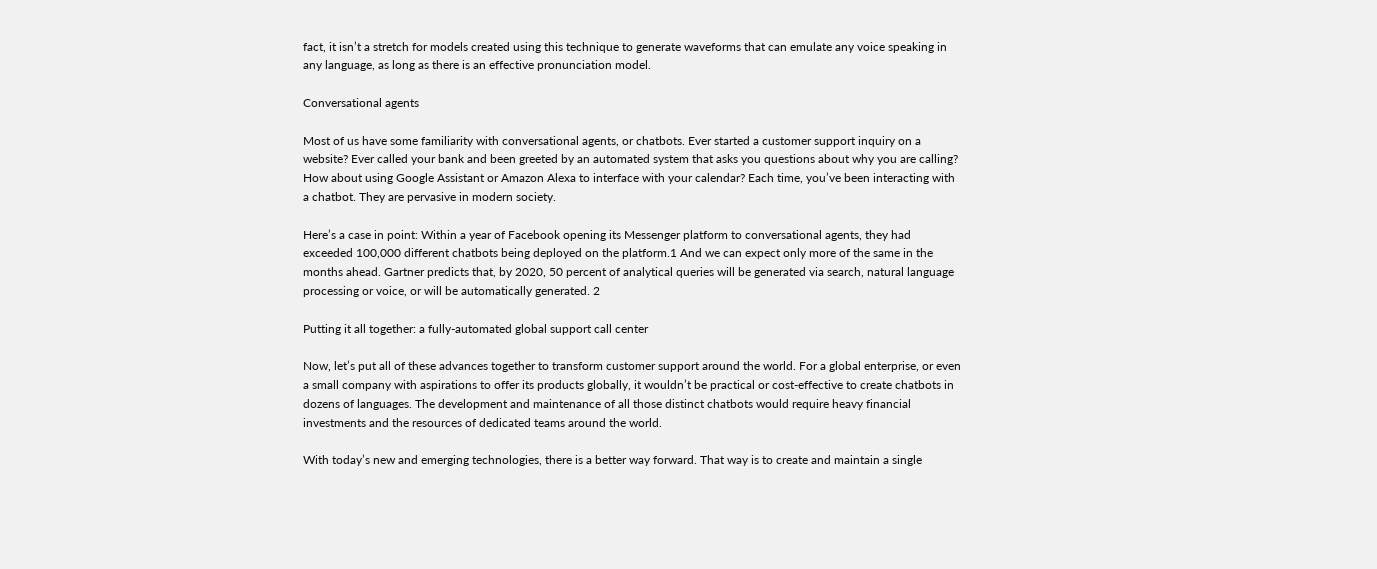fact, it isn’t a stretch for models created using this technique to generate waveforms that can emulate any voice speaking in any language, as long as there is an effective pronunciation model.

Conversational agents

Most of us have some familiarity with conversational agents, or chatbots. Ever started a customer support inquiry on a website? Ever called your bank and been greeted by an automated system that asks you questions about why you are calling? How about using Google Assistant or Amazon Alexa to interface with your calendar? Each time, you’ve been interacting with a chatbot. They are pervasive in modern society.

Here’s a case in point: Within a year of Facebook opening its Messenger platform to conversational agents, they had exceeded 100,000 different chatbots being deployed on the platform.1 And we can expect only more of the same in the months ahead. Gartner predicts that, by 2020, 50 percent of analytical queries will be generated via search, natural language processing or voice, or will be automatically generated. 2

Putting it all together: a fully-automated global support call center

Now, let’s put all of these advances together to transform customer support around the world. For a global enterprise, or even a small company with aspirations to offer its products globally, it wouldn’t be practical or cost-effective to create chatbots in dozens of languages. The development and maintenance of all those distinct chatbots would require heavy financial investments and the resources of dedicated teams around the world.

With today’s new and emerging technologies, there is a better way forward. That way is to create and maintain a single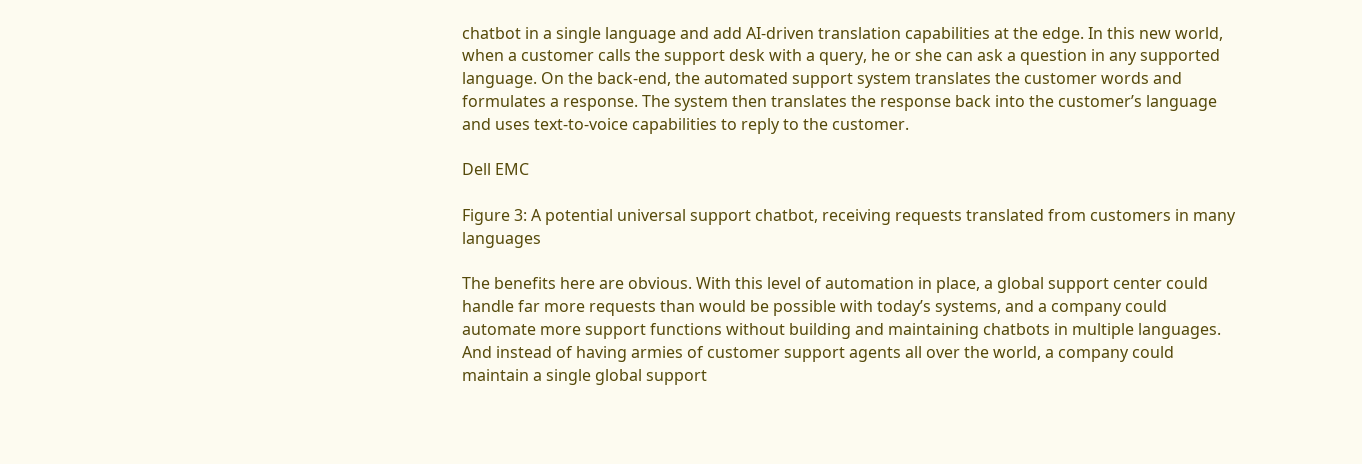chatbot in a single language and add AI-driven translation capabilities at the edge. In this new world, when a customer calls the support desk with a query, he or she can ask a question in any supported language. On the back-end, the automated support system translates the customer words and formulates a response. The system then translates the response back into the customer’s language and uses text-to-voice capabilities to reply to the customer.

Dell EMC

Figure 3: A potential universal support chatbot, receiving requests translated from customers in many languages

The benefits here are obvious. With this level of automation in place, a global support center could handle far more requests than would be possible with today’s systems, and a company could automate more support functions without building and maintaining chatbots in multiple languages. And instead of having armies of customer support agents all over the world, a company could maintain a single global support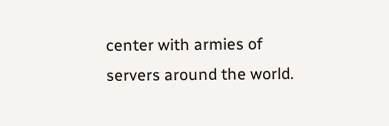center with armies of servers around the world.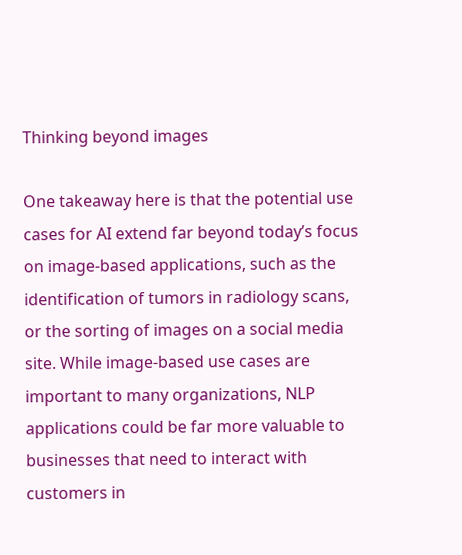Thinking beyond images

One takeaway here is that the potential use cases for AI extend far beyond today’s focus on image-based applications, such as the identification of tumors in radiology scans, or the sorting of images on a social media site. While image-based use cases are important to many organizations, NLP applications could be far more valuable to businesses that need to interact with customers in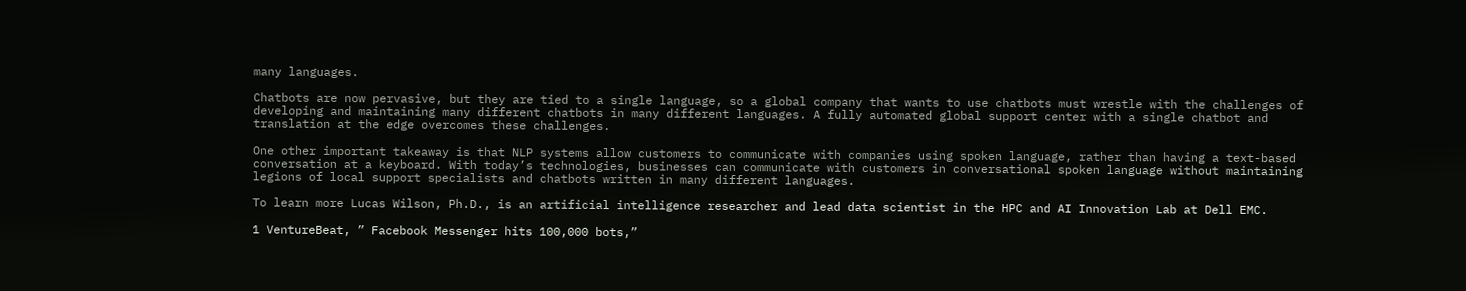many languages.

Chatbots are now pervasive, but they are tied to a single language, so a global company that wants to use chatbots must wrestle with the challenges of developing and maintaining many different chatbots in many different languages. A fully automated global support center with a single chatbot and translation at the edge overcomes these challenges.

One other important takeaway is that NLP systems allow customers to communicate with companies using spoken language, rather than having a text-based conversation at a keyboard. With today’s technologies, businesses can communicate with customers in conversational spoken language without maintaining legions of local support specialists and chatbots written in many different languages.

To learn more Lucas Wilson, Ph.D., is an artificial intelligence researcher and lead data scientist in the HPC and AI Innovation Lab at Dell EMC.

1 VentureBeat, ” Facebook Messenger hits 100,000 bots,”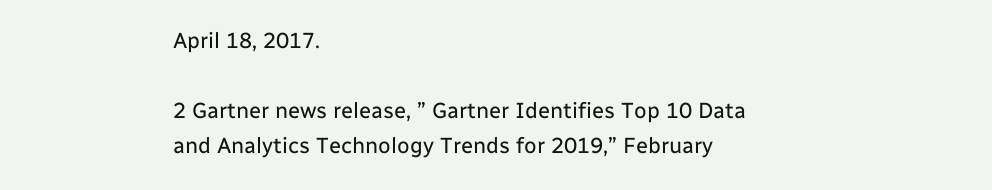April 18, 2017.

2 Gartner news release, ” Gartner Identifies Top 10 Data and Analytics Technology Trends for 2019,” February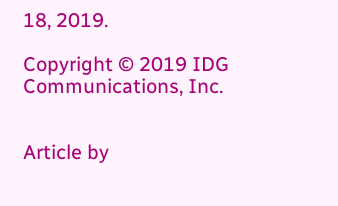18, 2019.

Copyright © 2019 IDG Communications, Inc.


Article by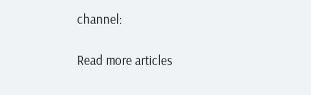channel:

Read more articles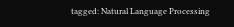tagged: Natural Language Processing